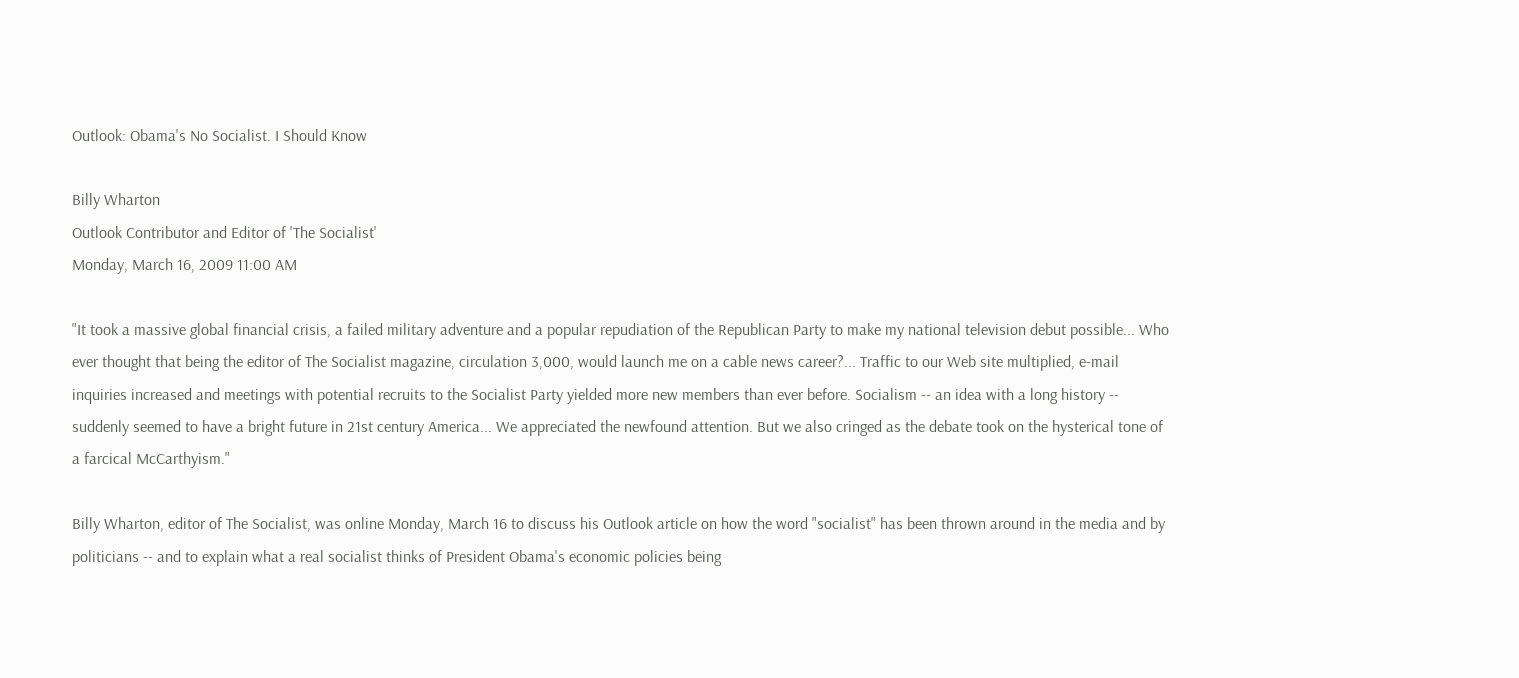Outlook: Obama's No Socialist. I Should Know

Billy Wharton
Outlook Contributor and Editor of 'The Socialist'
Monday, March 16, 2009 11:00 AM

"It took a massive global financial crisis, a failed military adventure and a popular repudiation of the Republican Party to make my national television debut possible... Who ever thought that being the editor of The Socialist magazine, circulation 3,000, would launch me on a cable news career?... Traffic to our Web site multiplied, e-mail inquiries increased and meetings with potential recruits to the Socialist Party yielded more new members than ever before. Socialism -- an idea with a long history -- suddenly seemed to have a bright future in 21st century America... We appreciated the newfound attention. But we also cringed as the debate took on the hysterical tone of a farcical McCarthyism."

Billy Wharton, editor of The Socialist, was online Monday, March 16 to discuss his Outlook article on how the word "socialist" has been thrown around in the media and by politicians -- and to explain what a real socialist thinks of President Obama's economic policies being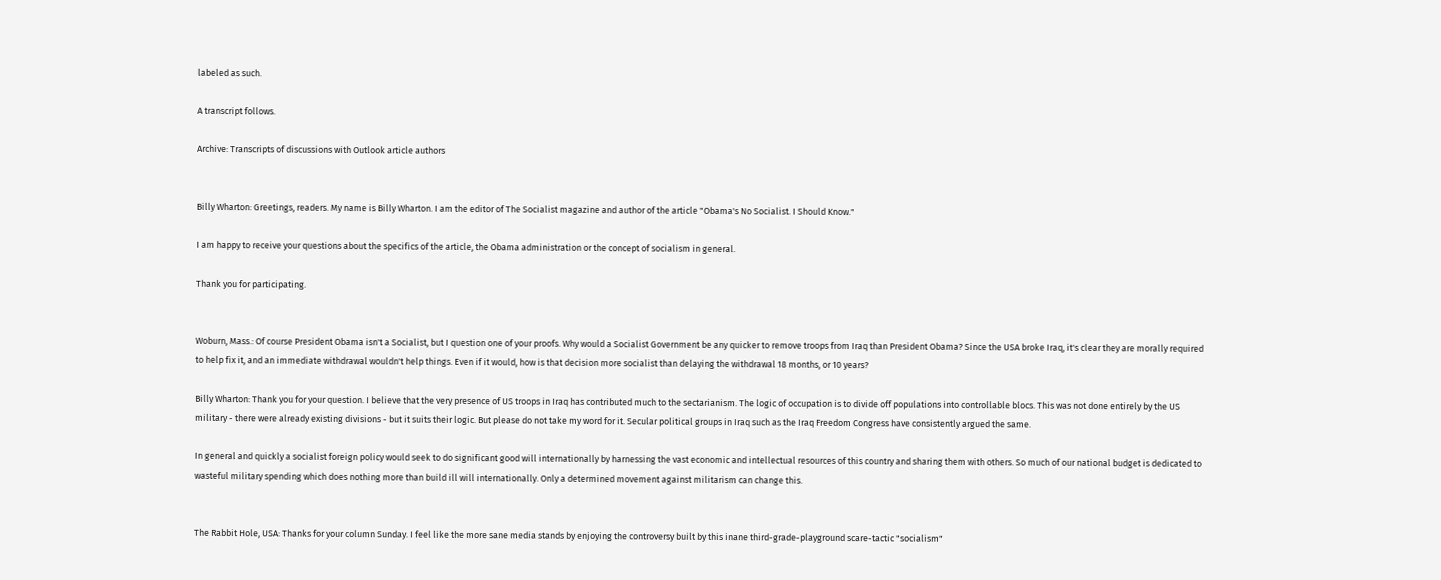labeled as such.

A transcript follows.

Archive: Transcripts of discussions with Outlook article authors


Billy Wharton: Greetings, readers. My name is Billy Wharton. I am the editor of The Socialist magazine and author of the article "Obama's No Socialist. I Should Know."

I am happy to receive your questions about the specifics of the article, the Obama administration or the concept of socialism in general.

Thank you for participating.


Woburn, Mass.: Of course President Obama isn't a Socialist, but I question one of your proofs. Why would a Socialist Government be any quicker to remove troops from Iraq than President Obama? Since the USA broke Iraq, it's clear they are morally required to help fix it, and an immediate withdrawal wouldn't help things. Even if it would, how is that decision more socialist than delaying the withdrawal 18 months, or 10 years?

Billy Wharton: Thank you for your question. I believe that the very presence of US troops in Iraq has contributed much to the sectarianism. The logic of occupation is to divide off populations into controllable blocs. This was not done entirely by the US military - there were already existing divisions - but it suits their logic. But please do not take my word for it. Secular political groups in Iraq such as the Iraq Freedom Congress have consistently argued the same.

In general and quickly a socialist foreign policy would seek to do significant good will internationally by harnessing the vast economic and intellectual resources of this country and sharing them with others. So much of our national budget is dedicated to wasteful military spending which does nothing more than build ill will internationally. Only a determined movement against militarism can change this.


The Rabbit Hole, USA: Thanks for your column Sunday. I feel like the more sane media stands by enjoying the controversy built by this inane third-grade-playground scare-tactic "socialism"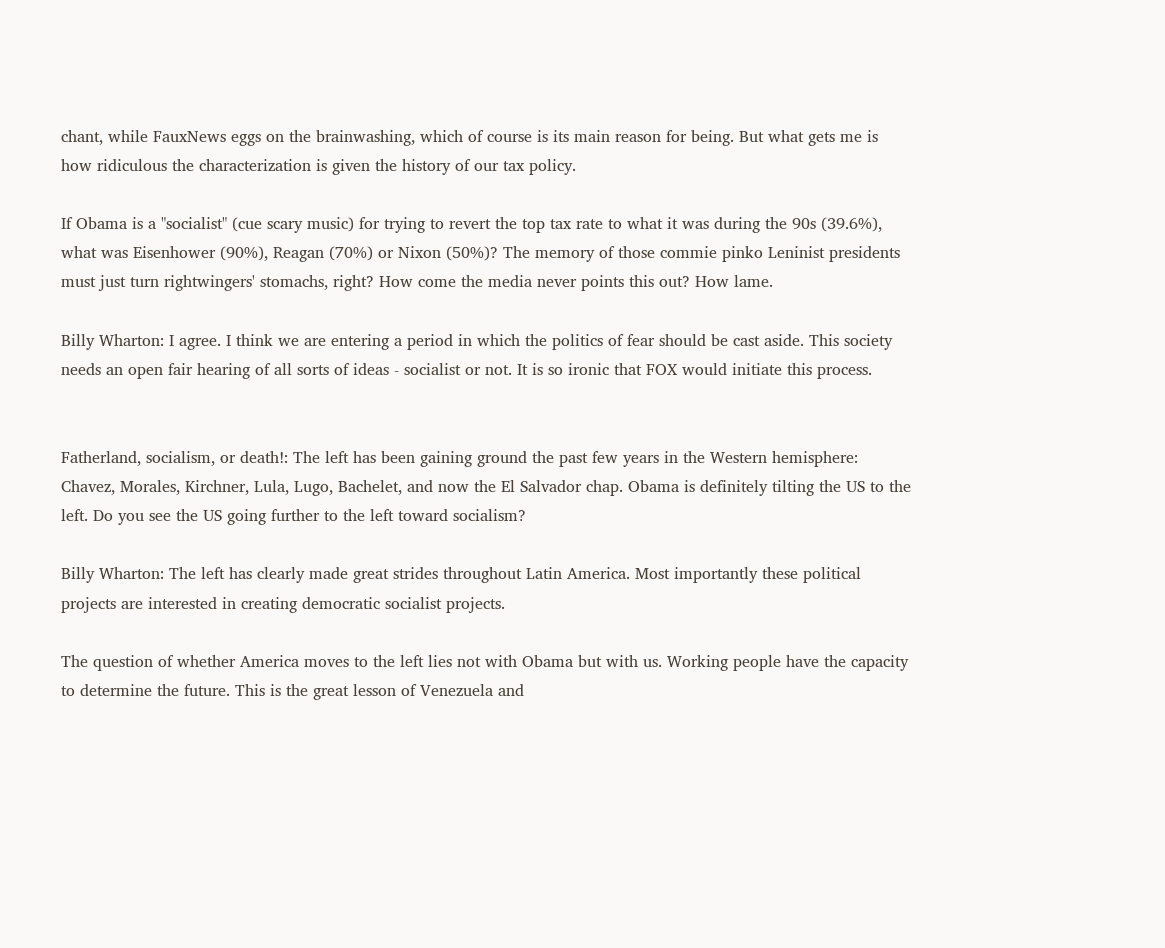chant, while FauxNews eggs on the brainwashing, which of course is its main reason for being. But what gets me is how ridiculous the characterization is given the history of our tax policy.

If Obama is a "socialist" (cue scary music) for trying to revert the top tax rate to what it was during the 90s (39.6%), what was Eisenhower (90%), Reagan (70%) or Nixon (50%)? The memory of those commie pinko Leninist presidents must just turn rightwingers' stomachs, right? How come the media never points this out? How lame.

Billy Wharton: I agree. I think we are entering a period in which the politics of fear should be cast aside. This society needs an open fair hearing of all sorts of ideas - socialist or not. It is so ironic that FOX would initiate this process.


Fatherland, socialism, or death!: The left has been gaining ground the past few years in the Western hemisphere: Chavez, Morales, Kirchner, Lula, Lugo, Bachelet, and now the El Salvador chap. Obama is definitely tilting the US to the left. Do you see the US going further to the left toward socialism?

Billy Wharton: The left has clearly made great strides throughout Latin America. Most importantly these political projects are interested in creating democratic socialist projects.

The question of whether America moves to the left lies not with Obama but with us. Working people have the capacity to determine the future. This is the great lesson of Venezuela and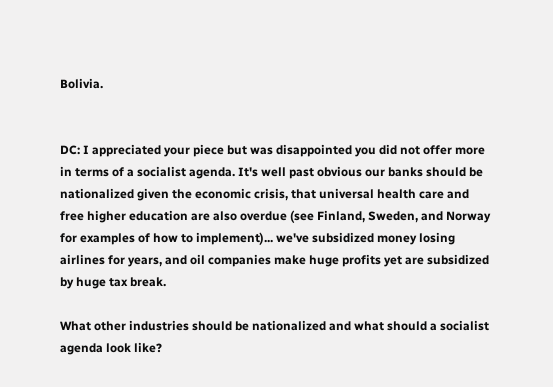Bolivia.


DC: I appreciated your piece but was disappointed you did not offer more in terms of a socialist agenda. It's well past obvious our banks should be nationalized given the economic crisis, that universal health care and free higher education are also overdue (see Finland, Sweden, and Norway for examples of how to implement)... we've subsidized money losing airlines for years, and oil companies make huge profits yet are subsidized by huge tax break.

What other industries should be nationalized and what should a socialist agenda look like?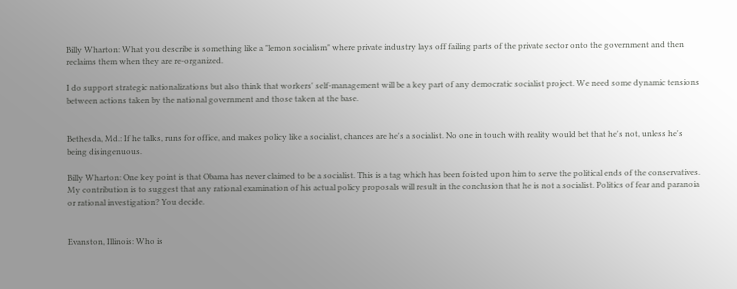Billy Wharton: What you describe is something like a "lemon socialism" where private industry lays off failing parts of the private sector onto the government and then reclaims them when they are re-organized.

I do support strategic nationalizations but also think that workers' self-management will be a key part of any democratic socialist project. We need some dynamic tensions between actions taken by the national government and those taken at the base.


Bethesda, Md.: If he talks, runs for office, and makes policy like a socialist, chances are he's a socialist. No one in touch with reality would bet that he's not, unless he's being disingenuous.

Billy Wharton: One key point is that Obama has never claimed to be a socialist. This is a tag which has been foisted upon him to serve the political ends of the conservatives. My contribution is to suggest that any rational examination of his actual policy proposals will result in the conclusion that he is not a socialist. Politics of fear and paranoia or rational investigation? You decide.


Evanston, Illinois: Who is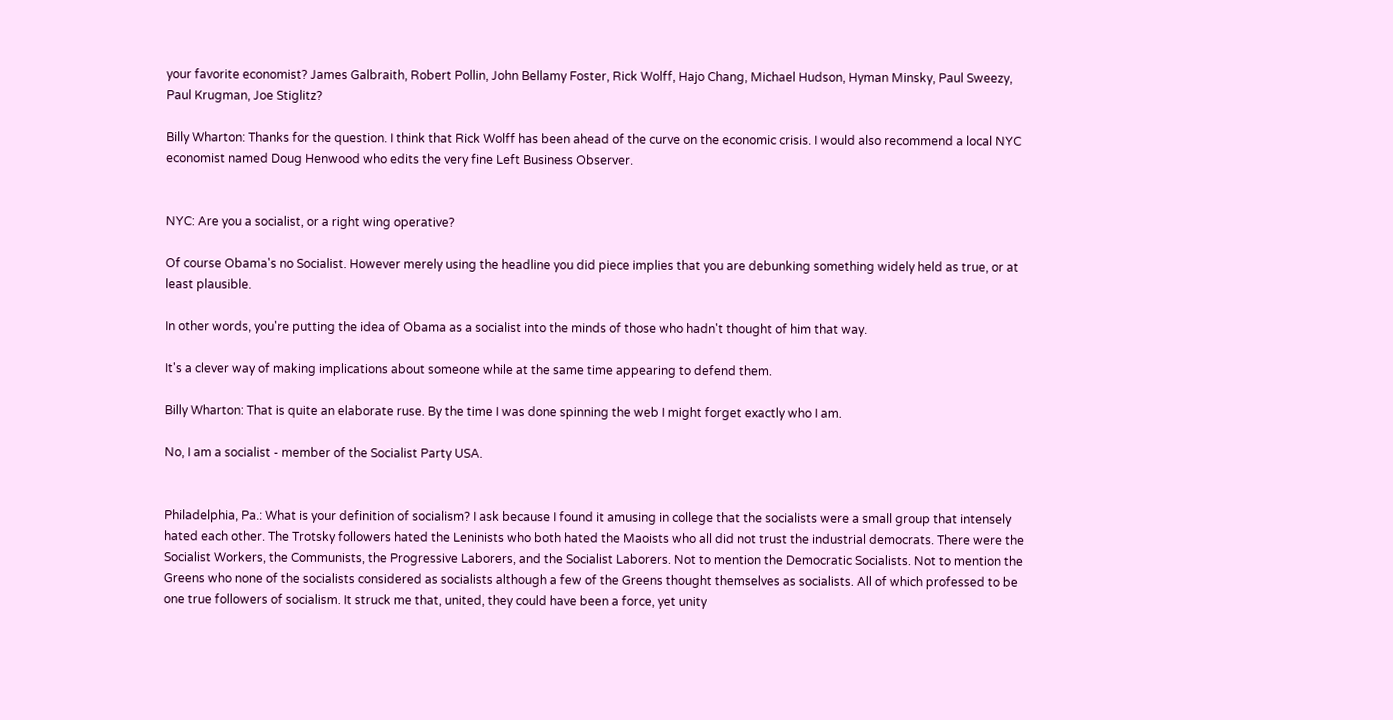your favorite economist? James Galbraith, Robert Pollin, John Bellamy Foster, Rick Wolff, Hajo Chang, Michael Hudson, Hyman Minsky, Paul Sweezy, Paul Krugman, Joe Stiglitz?

Billy Wharton: Thanks for the question. I think that Rick Wolff has been ahead of the curve on the economic crisis. I would also recommend a local NYC economist named Doug Henwood who edits the very fine Left Business Observer.


NYC: Are you a socialist, or a right wing operative?

Of course Obama's no Socialist. However merely using the headline you did piece implies that you are debunking something widely held as true, or at least plausible.

In other words, you're putting the idea of Obama as a socialist into the minds of those who hadn't thought of him that way.

It's a clever way of making implications about someone while at the same time appearing to defend them.

Billy Wharton: That is quite an elaborate ruse. By the time I was done spinning the web I might forget exactly who I am.

No, I am a socialist - member of the Socialist Party USA.


Philadelphia, Pa.: What is your definition of socialism? I ask because I found it amusing in college that the socialists were a small group that intensely hated each other. The Trotsky followers hated the Leninists who both hated the Maoists who all did not trust the industrial democrats. There were the Socialist Workers, the Communists, the Progressive Laborers, and the Socialist Laborers. Not to mention the Democratic Socialists. Not to mention the Greens who none of the socialists considered as socialists although a few of the Greens thought themselves as socialists. All of which professed to be one true followers of socialism. It struck me that, united, they could have been a force, yet unity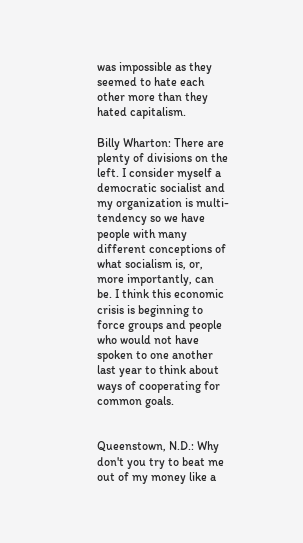was impossible as they seemed to hate each other more than they hated capitalism.

Billy Wharton: There are plenty of divisions on the left. I consider myself a democratic socialist and my organization is multi-tendency so we have people with many different conceptions of what socialism is, or, more importantly, can be. I think this economic crisis is beginning to force groups and people who would not have spoken to one another last year to think about ways of cooperating for common goals.


Queenstown, N.D.: Why don't you try to beat me out of my money like a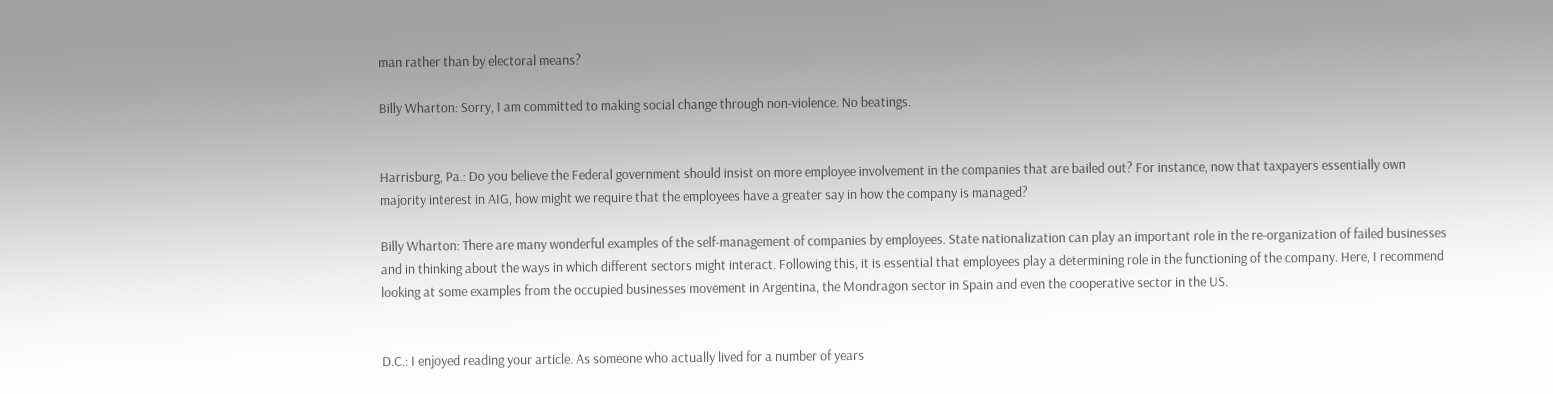man rather than by electoral means?

Billy Wharton: Sorry, I am committed to making social change through non-violence. No beatings.


Harrisburg, Pa.: Do you believe the Federal government should insist on more employee involvement in the companies that are bailed out? For instance, now that taxpayers essentially own majority interest in AIG, how might we require that the employees have a greater say in how the company is managed?

Billy Wharton: There are many wonderful examples of the self-management of companies by employees. State nationalization can play an important role in the re-organization of failed businesses and in thinking about the ways in which different sectors might interact. Following this, it is essential that employees play a determining role in the functioning of the company. Here, I recommend looking at some examples from the occupied businesses movement in Argentina, the Mondragon sector in Spain and even the cooperative sector in the US.


D.C.: I enjoyed reading your article. As someone who actually lived for a number of years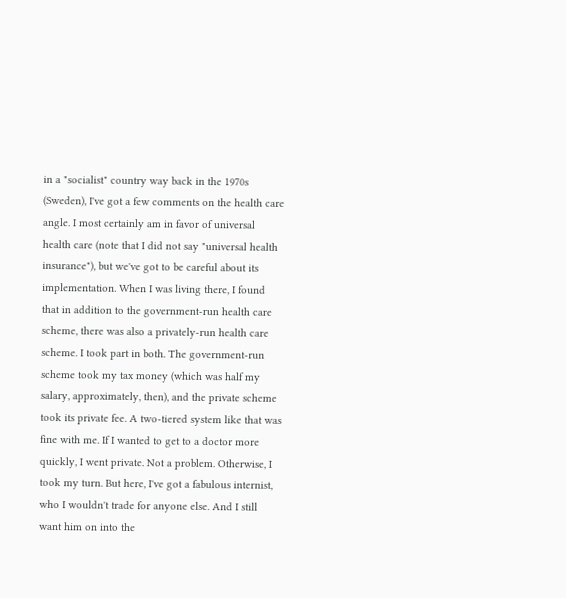in a "socialist" country way back in the 1970s (Sweden), I've got a few comments on the health care angle. I most certainly am in favor of universal health care (note that I did not say "universal health insurance"), but we've got to be careful about its implementation. When I was living there, I found that in addition to the government-run health care scheme, there was also a privately-run health care scheme. I took part in both. The government-run scheme took my tax money (which was half my salary, approximately, then), and the private scheme took its private fee. A two-tiered system like that was fine with me. If I wanted to get to a doctor more quickly, I went private. Not a problem. Otherwise, I took my turn. But here, I've got a fabulous internist, who I wouldn't trade for anyone else. And I still want him on into the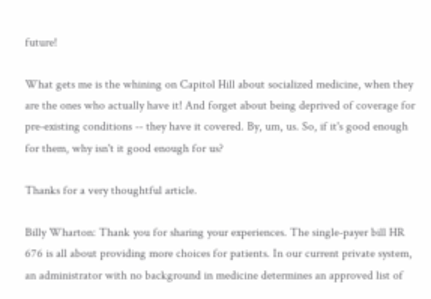future!

What gets me is the whining on Capitol Hill about socialized medicine, when they are the ones who actually have it! And forget about being deprived of coverage for pre-existing conditions -- they have it covered. By, um, us. So, if it's good enough for them, why isn't it good enough for us?

Thanks for a very thoughtful article.

Billy Wharton: Thank you for sharing your experiences. The single-payer bill HR 676 is all about providing more choices for patients. In our current private system, an administrator with no background in medicine determines an approved list of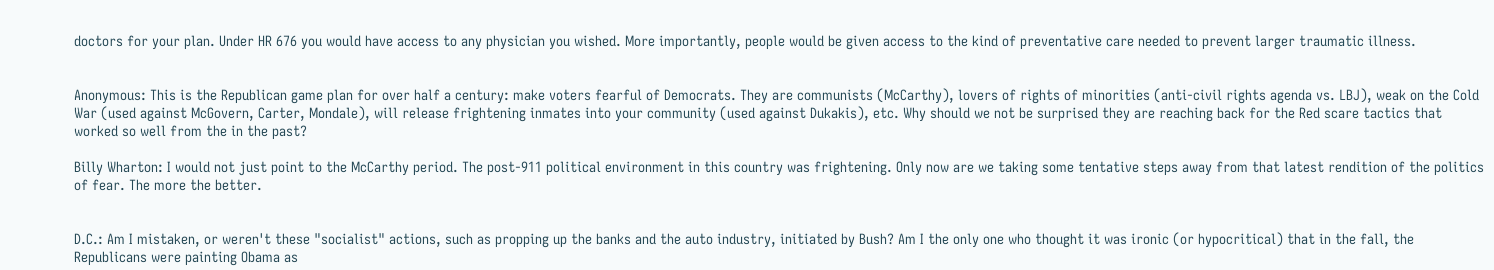doctors for your plan. Under HR 676 you would have access to any physician you wished. More importantly, people would be given access to the kind of preventative care needed to prevent larger traumatic illness.


Anonymous: This is the Republican game plan for over half a century: make voters fearful of Democrats. They are communists (McCarthy), lovers of rights of minorities (anti-civil rights agenda vs. LBJ), weak on the Cold War (used against McGovern, Carter, Mondale), will release frightening inmates into your community (used against Dukakis), etc. Why should we not be surprised they are reaching back for the Red scare tactics that worked so well from the in the past?

Billy Wharton: I would not just point to the McCarthy period. The post-911 political environment in this country was frightening. Only now are we taking some tentative steps away from that latest rendition of the politics of fear. The more the better.


D.C.: Am I mistaken, or weren't these "socialist" actions, such as propping up the banks and the auto industry, initiated by Bush? Am I the only one who thought it was ironic (or hypocritical) that in the fall, the Republicans were painting Obama as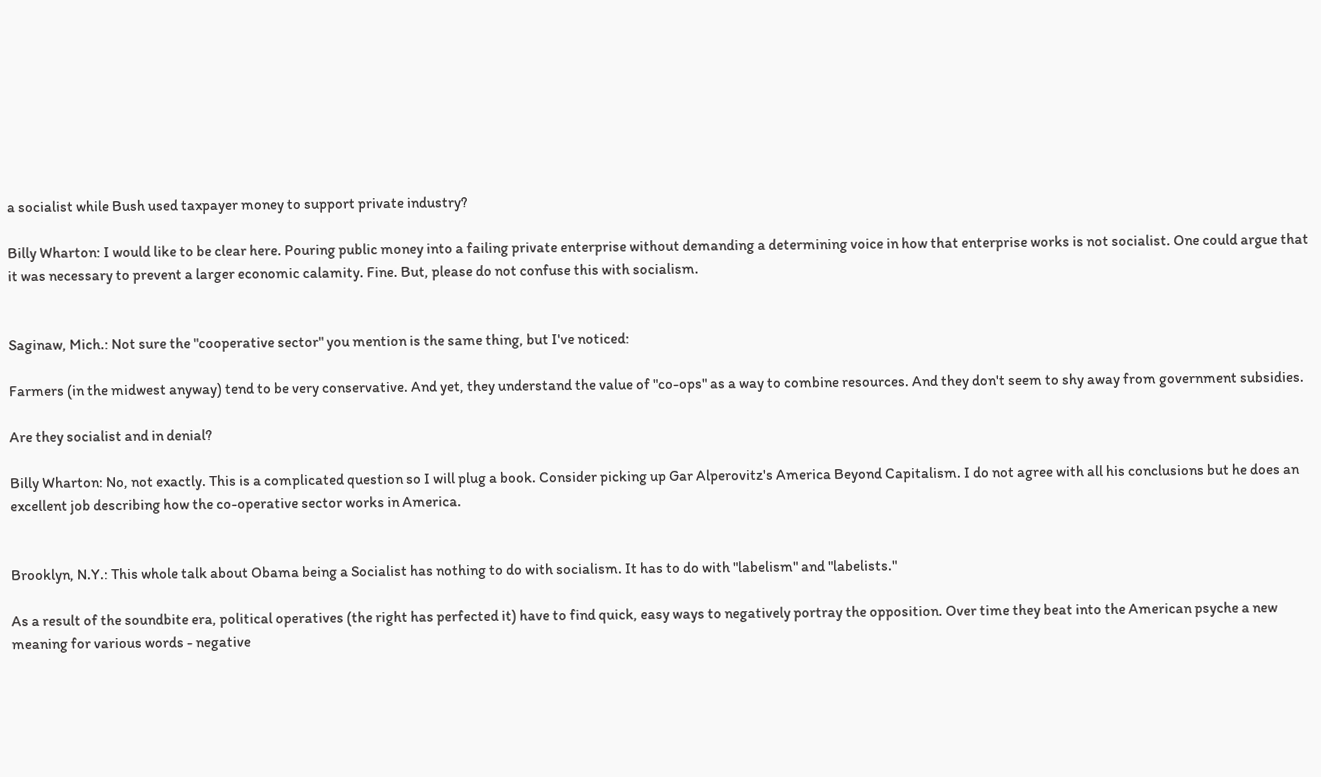a socialist while Bush used taxpayer money to support private industry?

Billy Wharton: I would like to be clear here. Pouring public money into a failing private enterprise without demanding a determining voice in how that enterprise works is not socialist. One could argue that it was necessary to prevent a larger economic calamity. Fine. But, please do not confuse this with socialism.


Saginaw, Mich.: Not sure the "cooperative sector" you mention is the same thing, but I've noticed:

Farmers (in the midwest anyway) tend to be very conservative. And yet, they understand the value of "co-ops" as a way to combine resources. And they don't seem to shy away from government subsidies.

Are they socialist and in denial?

Billy Wharton: No, not exactly. This is a complicated question so I will plug a book. Consider picking up Gar Alperovitz's America Beyond Capitalism. I do not agree with all his conclusions but he does an excellent job describing how the co-operative sector works in America.


Brooklyn, N.Y.: This whole talk about Obama being a Socialist has nothing to do with socialism. It has to do with "labelism" and "labelists."

As a result of the soundbite era, political operatives (the right has perfected it) have to find quick, easy ways to negatively portray the opposition. Over time they beat into the American psyche a new meaning for various words - negative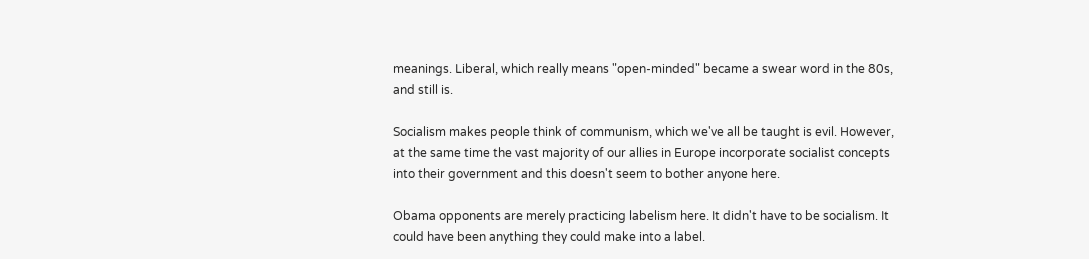meanings. Liberal, which really means "open-minded" became a swear word in the 80s, and still is.

Socialism makes people think of communism, which we've all be taught is evil. However, at the same time the vast majority of our allies in Europe incorporate socialist concepts into their government and this doesn't seem to bother anyone here.

Obama opponents are merely practicing labelism here. It didn't have to be socialism. It could have been anything they could make into a label.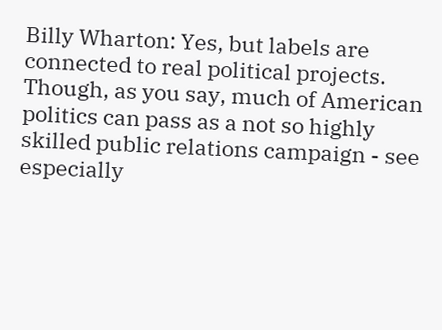Billy Wharton: Yes, but labels are connected to real political projects. Though, as you say, much of American politics can pass as a not so highly skilled public relations campaign - see especially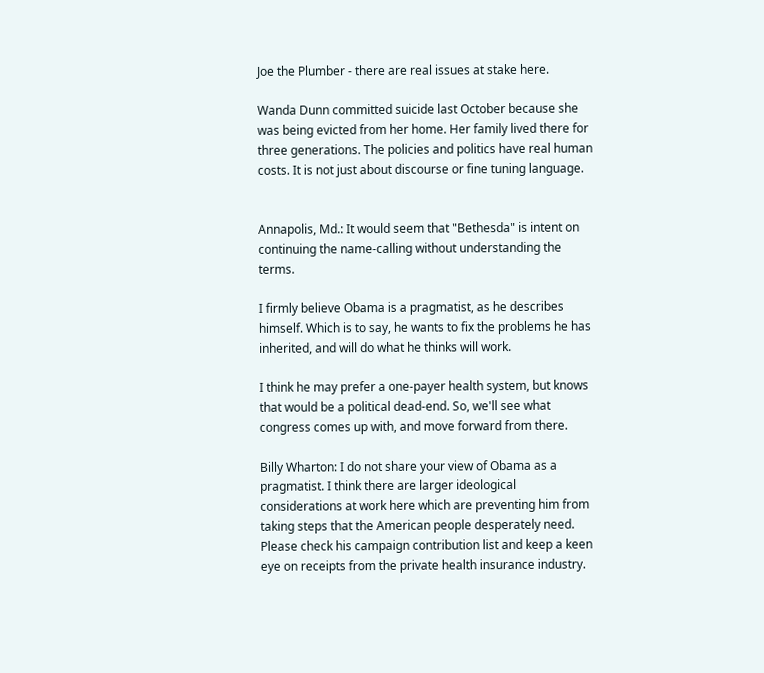Joe the Plumber - there are real issues at stake here.

Wanda Dunn committed suicide last October because she was being evicted from her home. Her family lived there for three generations. The policies and politics have real human costs. It is not just about discourse or fine tuning language.


Annapolis, Md.: It would seem that "Bethesda" is intent on continuing the name-calling without understanding the terms.

I firmly believe Obama is a pragmatist, as he describes himself. Which is to say, he wants to fix the problems he has inherited, and will do what he thinks will work.

I think he may prefer a one-payer health system, but knows that would be a political dead-end. So, we'll see what congress comes up with, and move forward from there.

Billy Wharton: I do not share your view of Obama as a pragmatist. I think there are larger ideological considerations at work here which are preventing him from taking steps that the American people desperately need. Please check his campaign contribution list and keep a keen eye on receipts from the private health insurance industry.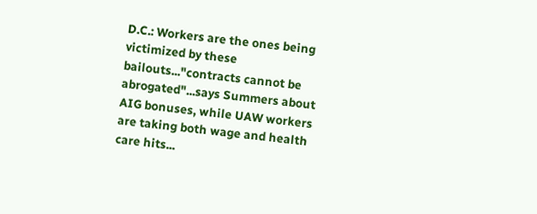D.C.: Workers are the ones being victimized by these bailouts..."contracts cannot be abrogated"...says Summers about AIG bonuses, while UAW workers are taking both wage and health care hits...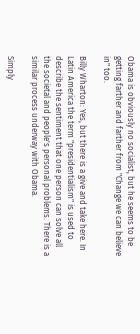Obama is obviously no socialist, but he seems to be getting farther and farther from "Change we can believe in" too.

Billy Wharton: Yes, but there is a give and take here. In Latin America the term "presidentialism" is used to describe the sentiment that one person can solve all the societal and people's personal problems. There is a similar process underway with Obama.

Simply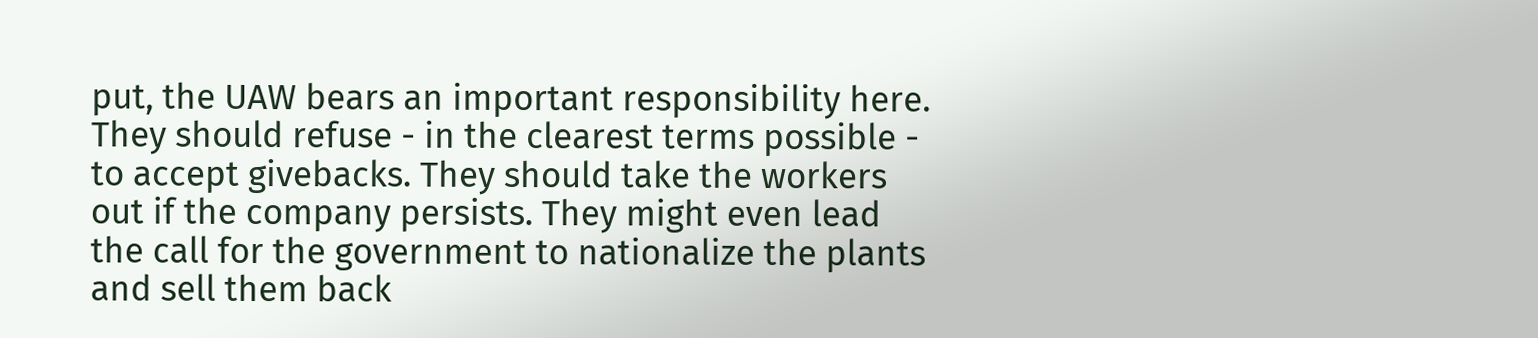put, the UAW bears an important responsibility here. They should refuse - in the clearest terms possible - to accept givebacks. They should take the workers out if the company persists. They might even lead the call for the government to nationalize the plants and sell them back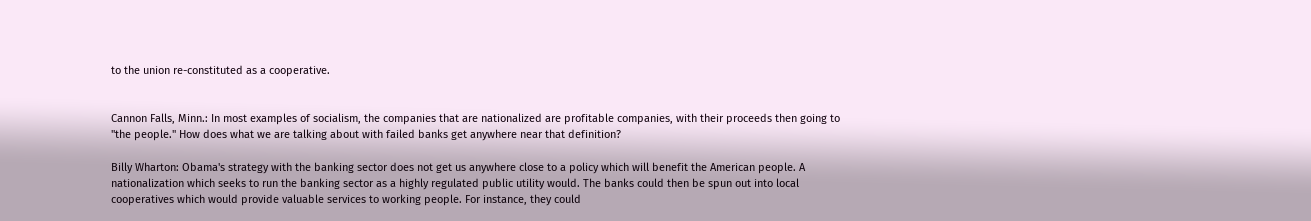to the union re-constituted as a cooperative.


Cannon Falls, Minn.: In most examples of socialism, the companies that are nationalized are profitable companies, with their proceeds then going to "the people." How does what we are talking about with failed banks get anywhere near that definition?

Billy Wharton: Obama's strategy with the banking sector does not get us anywhere close to a policy which will benefit the American people. A nationalization which seeks to run the banking sector as a highly regulated public utility would. The banks could then be spun out into local cooperatives which would provide valuable services to working people. For instance, they could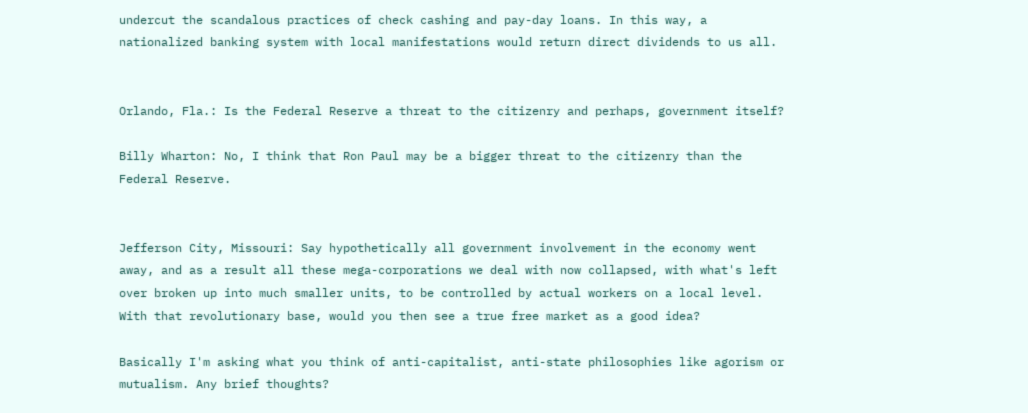undercut the scandalous practices of check cashing and pay-day loans. In this way, a nationalized banking system with local manifestations would return direct dividends to us all.


Orlando, Fla.: Is the Federal Reserve a threat to the citizenry and perhaps, government itself?

Billy Wharton: No, I think that Ron Paul may be a bigger threat to the citizenry than the Federal Reserve.


Jefferson City, Missouri: Say hypothetically all government involvement in the economy went away, and as a result all these mega-corporations we deal with now collapsed, with what's left over broken up into much smaller units, to be controlled by actual workers on a local level. With that revolutionary base, would you then see a true free market as a good idea?

Basically I'm asking what you think of anti-capitalist, anti-state philosophies like agorism or mutualism. Any brief thoughts?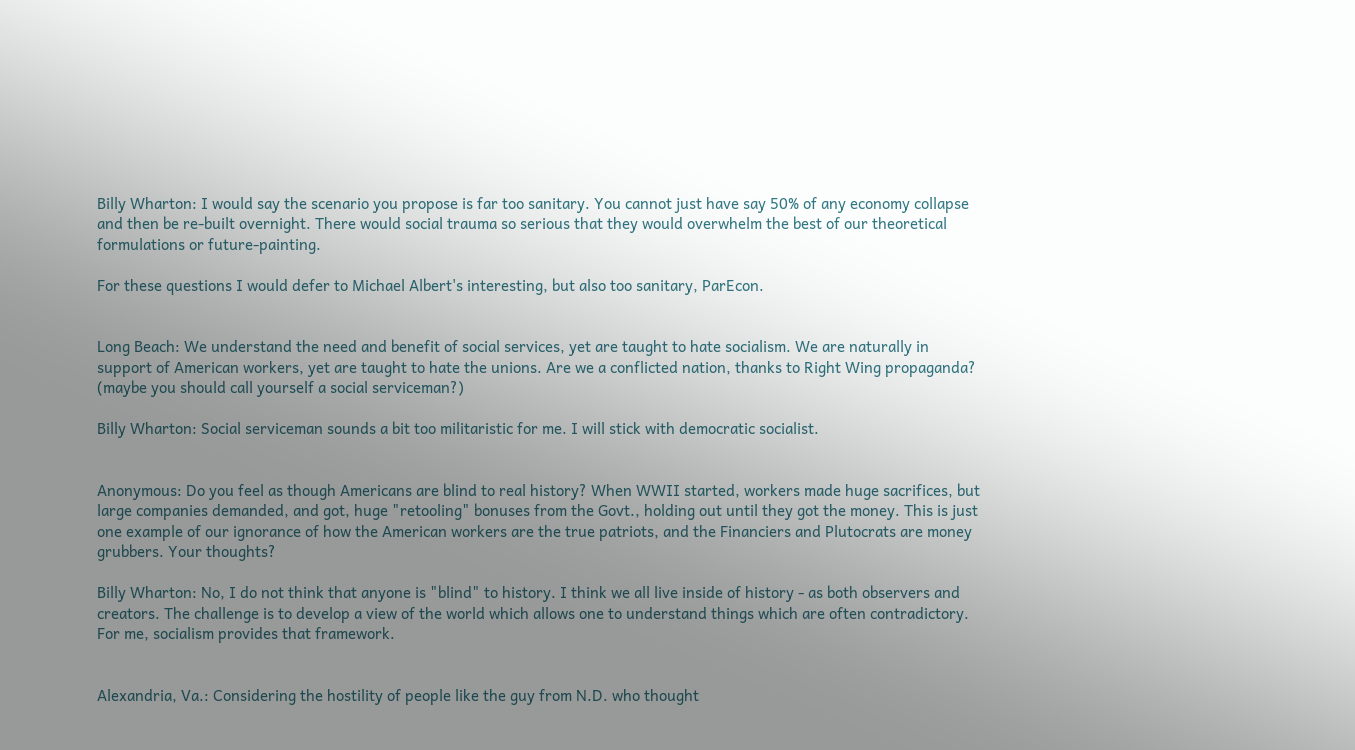Billy Wharton: I would say the scenario you propose is far too sanitary. You cannot just have say 50% of any economy collapse and then be re-built overnight. There would social trauma so serious that they would overwhelm the best of our theoretical formulations or future-painting.

For these questions I would defer to Michael Albert's interesting, but also too sanitary, ParEcon.


Long Beach: We understand the need and benefit of social services, yet are taught to hate socialism. We are naturally in support of American workers, yet are taught to hate the unions. Are we a conflicted nation, thanks to Right Wing propaganda? (maybe you should call yourself a social serviceman?)

Billy Wharton: Social serviceman sounds a bit too militaristic for me. I will stick with democratic socialist.


Anonymous: Do you feel as though Americans are blind to real history? When WWII started, workers made huge sacrifices, but large companies demanded, and got, huge "retooling" bonuses from the Govt., holding out until they got the money. This is just one example of our ignorance of how the American workers are the true patriots, and the Financiers and Plutocrats are money grubbers. Your thoughts?

Billy Wharton: No, I do not think that anyone is "blind" to history. I think we all live inside of history - as both observers and creators. The challenge is to develop a view of the world which allows one to understand things which are often contradictory. For me, socialism provides that framework.


Alexandria, Va.: Considering the hostility of people like the guy from N.D. who thought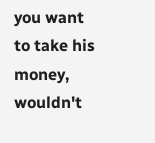you want to take his money, wouldn't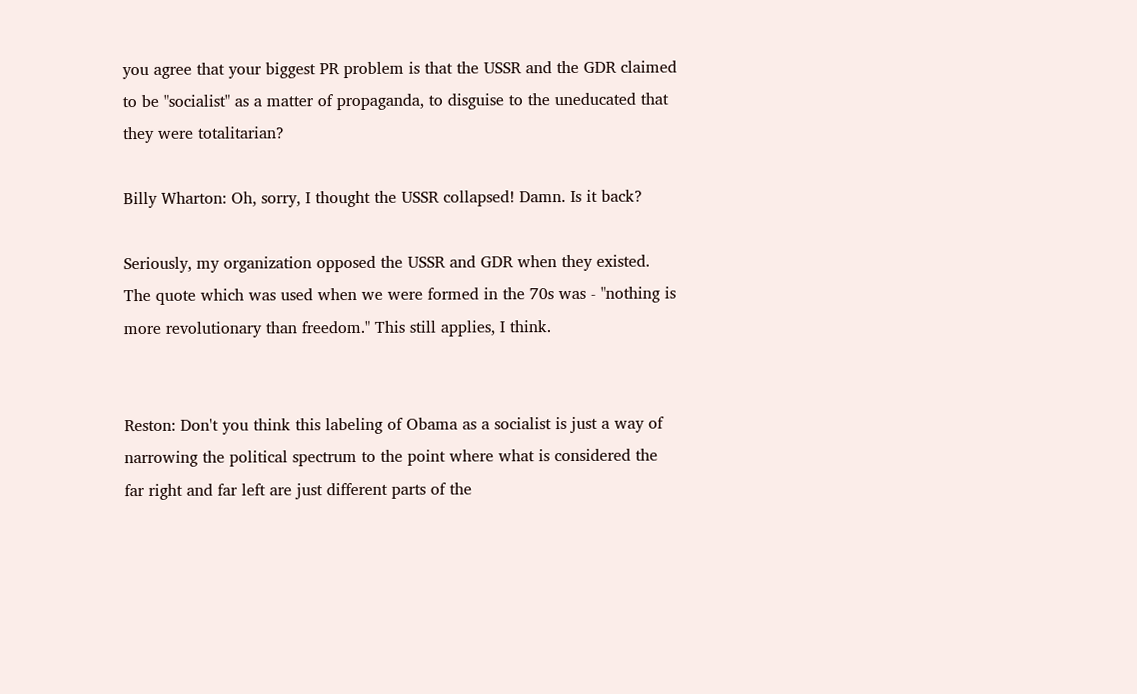you agree that your biggest PR problem is that the USSR and the GDR claimed to be "socialist" as a matter of propaganda, to disguise to the uneducated that they were totalitarian?

Billy Wharton: Oh, sorry, I thought the USSR collapsed! Damn. Is it back?

Seriously, my organization opposed the USSR and GDR when they existed. The quote which was used when we were formed in the 70s was - "nothing is more revolutionary than freedom." This still applies, I think.


Reston: Don't you think this labeling of Obama as a socialist is just a way of narrowing the political spectrum to the point where what is considered the far right and far left are just different parts of the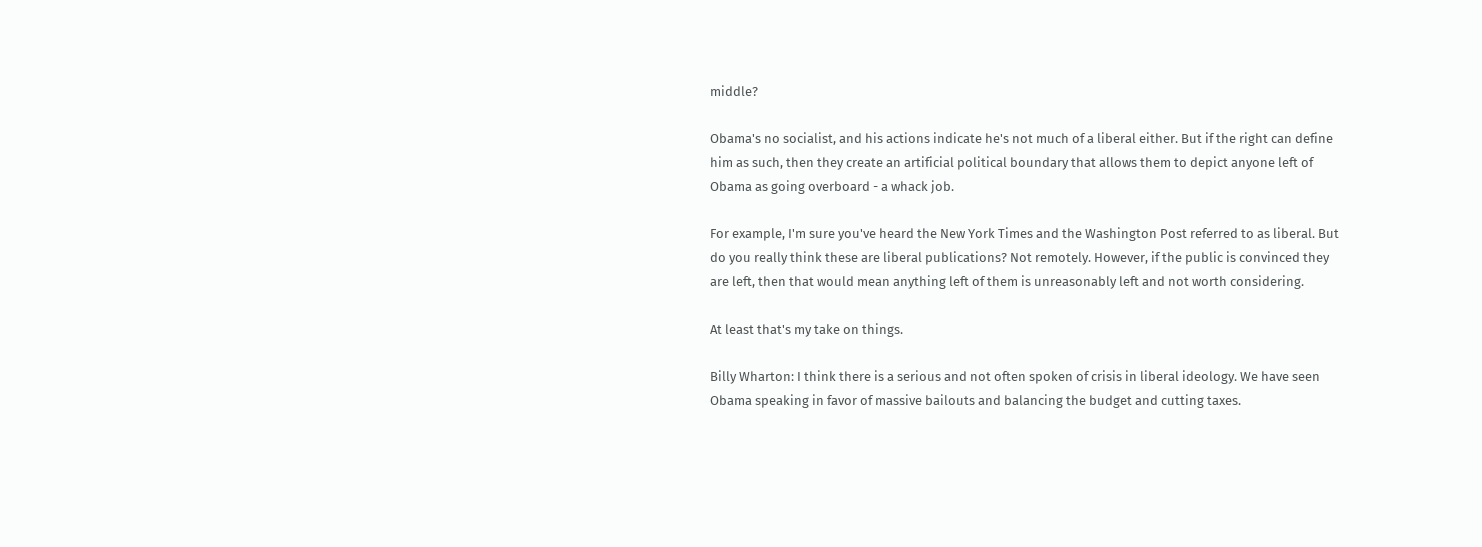middle?

Obama's no socialist, and his actions indicate he's not much of a liberal either. But if the right can define him as such, then they create an artificial political boundary that allows them to depict anyone left of Obama as going overboard - a whack job.

For example, I'm sure you've heard the New York Times and the Washington Post referred to as liberal. But do you really think these are liberal publications? Not remotely. However, if the public is convinced they are left, then that would mean anything left of them is unreasonably left and not worth considering.

At least that's my take on things.

Billy Wharton: I think there is a serious and not often spoken of crisis in liberal ideology. We have seen Obama speaking in favor of massive bailouts and balancing the budget and cutting taxes.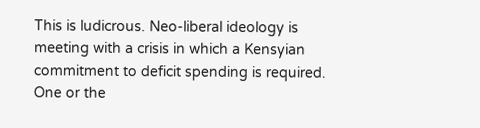This is ludicrous. Neo-liberal ideology is meeting with a crisis in which a Kensyian commitment to deficit spending is required. One or the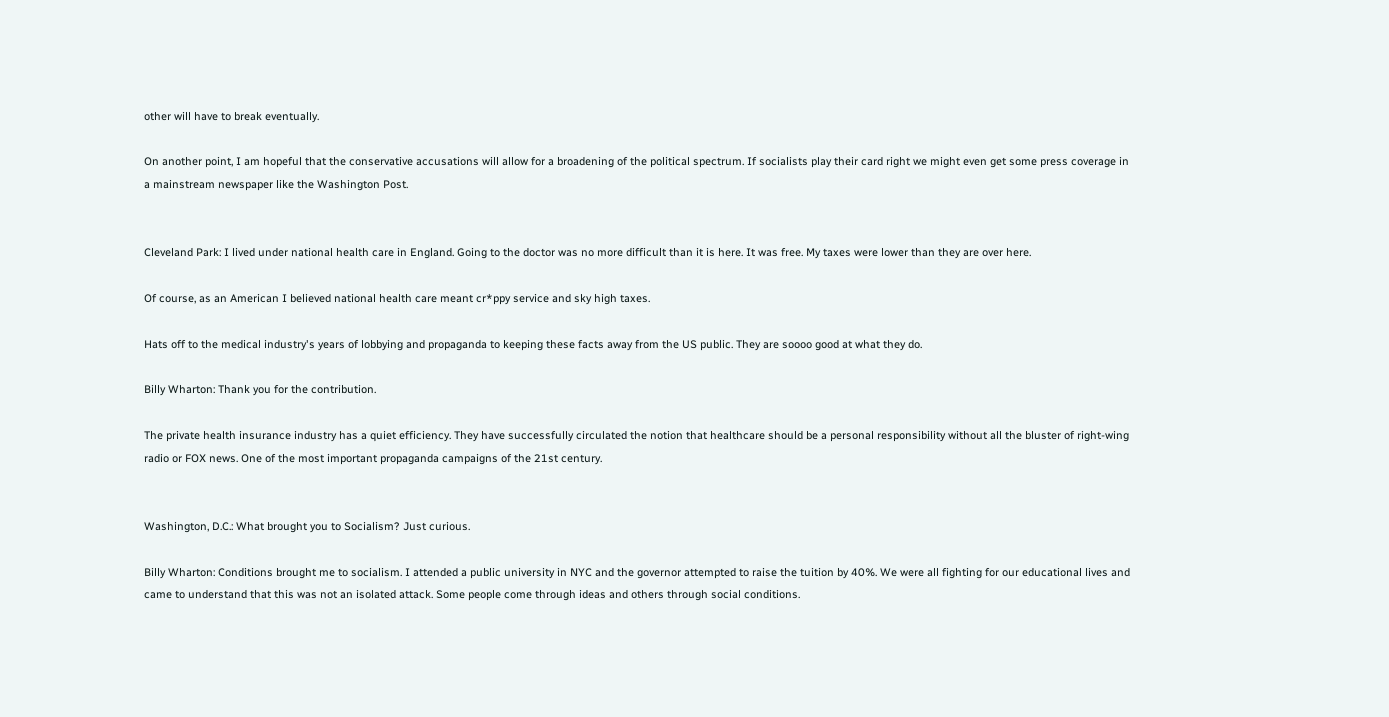other will have to break eventually.

On another point, I am hopeful that the conservative accusations will allow for a broadening of the political spectrum. If socialists play their card right we might even get some press coverage in a mainstream newspaper like the Washington Post.


Cleveland Park: I lived under national health care in England. Going to the doctor was no more difficult than it is here. It was free. My taxes were lower than they are over here.

Of course, as an American I believed national health care meant cr*ppy service and sky high taxes.

Hats off to the medical industry's years of lobbying and propaganda to keeping these facts away from the US public. They are soooo good at what they do.

Billy Wharton: Thank you for the contribution.

The private health insurance industry has a quiet efficiency. They have successfully circulated the notion that healthcare should be a personal responsibility without all the bluster of right-wing radio or FOX news. One of the most important propaganda campaigns of the 21st century.


Washington, D.C.: What brought you to Socialism? Just curious.

Billy Wharton: Conditions brought me to socialism. I attended a public university in NYC and the governor attempted to raise the tuition by 40%. We were all fighting for our educational lives and came to understand that this was not an isolated attack. Some people come through ideas and others through social conditions.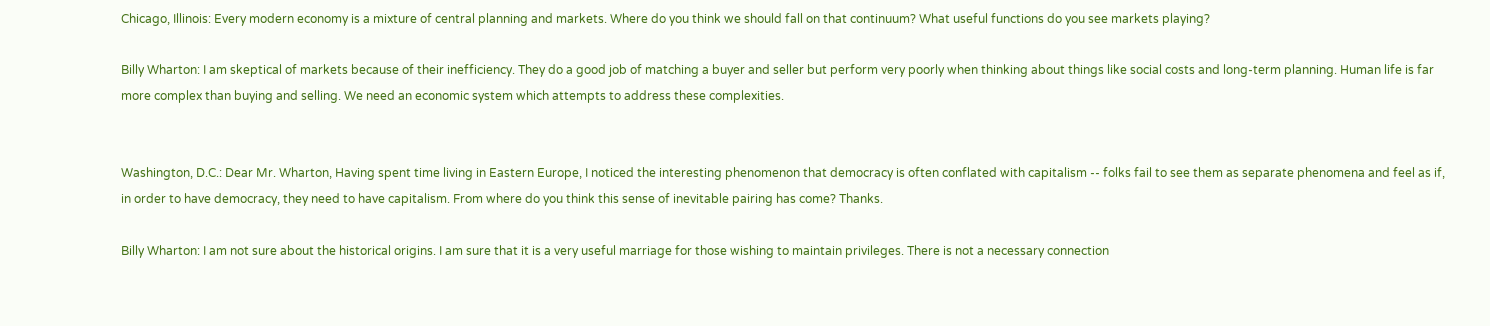Chicago, Illinois: Every modern economy is a mixture of central planning and markets. Where do you think we should fall on that continuum? What useful functions do you see markets playing?

Billy Wharton: I am skeptical of markets because of their inefficiency. They do a good job of matching a buyer and seller but perform very poorly when thinking about things like social costs and long-term planning. Human life is far more complex than buying and selling. We need an economic system which attempts to address these complexities.


Washington, D.C.: Dear Mr. Wharton, Having spent time living in Eastern Europe, I noticed the interesting phenomenon that democracy is often conflated with capitalism -- folks fail to see them as separate phenomena and feel as if, in order to have democracy, they need to have capitalism. From where do you think this sense of inevitable pairing has come? Thanks.

Billy Wharton: I am not sure about the historical origins. I am sure that it is a very useful marriage for those wishing to maintain privileges. There is not a necessary connection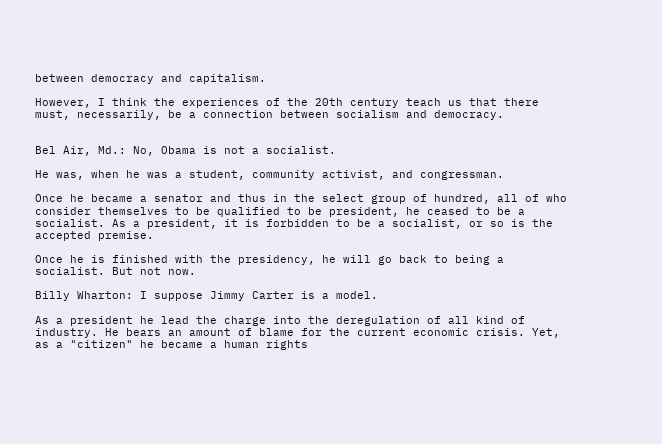between democracy and capitalism.

However, I think the experiences of the 20th century teach us that there must, necessarily, be a connection between socialism and democracy.


Bel Air, Md.: No, Obama is not a socialist.

He was, when he was a student, community activist, and congressman.

Once he became a senator and thus in the select group of hundred, all of who consider themselves to be qualified to be president, he ceased to be a socialist. As a president, it is forbidden to be a socialist, or so is the accepted premise.

Once he is finished with the presidency, he will go back to being a socialist. But not now.

Billy Wharton: I suppose Jimmy Carter is a model.

As a president he lead the charge into the deregulation of all kind of industry. He bears an amount of blame for the current economic crisis. Yet, as a "citizen" he became a human rights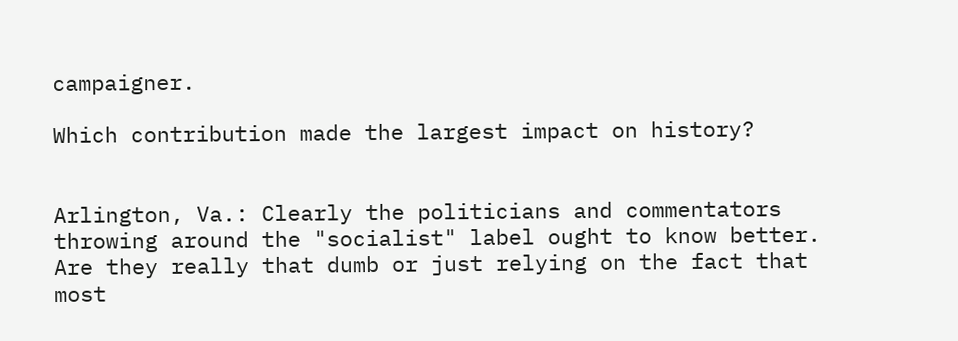campaigner.

Which contribution made the largest impact on history?


Arlington, Va.: Clearly the politicians and commentators throwing around the "socialist" label ought to know better. Are they really that dumb or just relying on the fact that most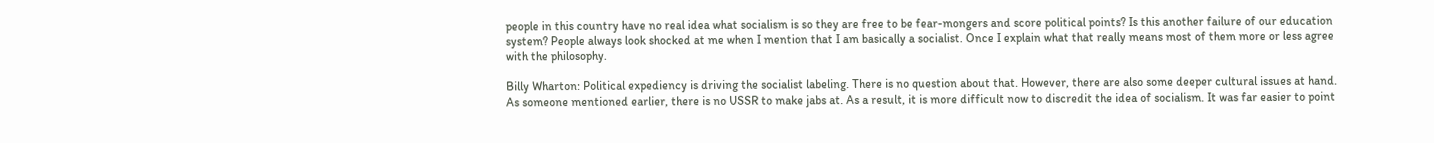people in this country have no real idea what socialism is so they are free to be fear-mongers and score political points? Is this another failure of our education system? People always look shocked at me when I mention that I am basically a socialist. Once I explain what that really means most of them more or less agree with the philosophy.

Billy Wharton: Political expediency is driving the socialist labeling. There is no question about that. However, there are also some deeper cultural issues at hand. As someone mentioned earlier, there is no USSR to make jabs at. As a result, it is more difficult now to discredit the idea of socialism. It was far easier to point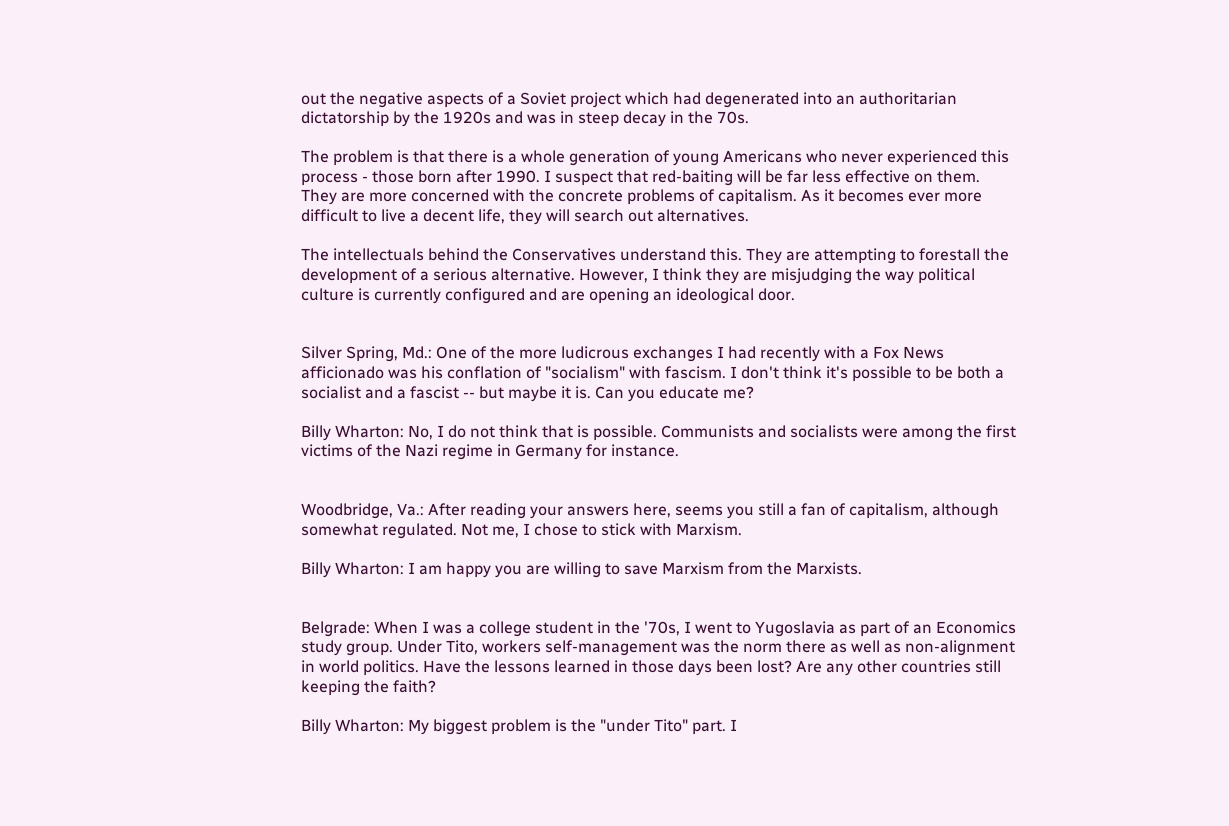out the negative aspects of a Soviet project which had degenerated into an authoritarian dictatorship by the 1920s and was in steep decay in the 70s.

The problem is that there is a whole generation of young Americans who never experienced this process - those born after 1990. I suspect that red-baiting will be far less effective on them. They are more concerned with the concrete problems of capitalism. As it becomes ever more difficult to live a decent life, they will search out alternatives.

The intellectuals behind the Conservatives understand this. They are attempting to forestall the development of a serious alternative. However, I think they are misjudging the way political culture is currently configured and are opening an ideological door.


Silver Spring, Md.: One of the more ludicrous exchanges I had recently with a Fox News afficionado was his conflation of "socialism" with fascism. I don't think it's possible to be both a socialist and a fascist -- but maybe it is. Can you educate me?

Billy Wharton: No, I do not think that is possible. Communists and socialists were among the first victims of the Nazi regime in Germany for instance.


Woodbridge, Va.: After reading your answers here, seems you still a fan of capitalism, although somewhat regulated. Not me, I chose to stick with Marxism.

Billy Wharton: I am happy you are willing to save Marxism from the Marxists.


Belgrade: When I was a college student in the '70s, I went to Yugoslavia as part of an Economics study group. Under Tito, workers self-management was the norm there as well as non-alignment in world politics. Have the lessons learned in those days been lost? Are any other countries still keeping the faith?

Billy Wharton: My biggest problem is the "under Tito" part. I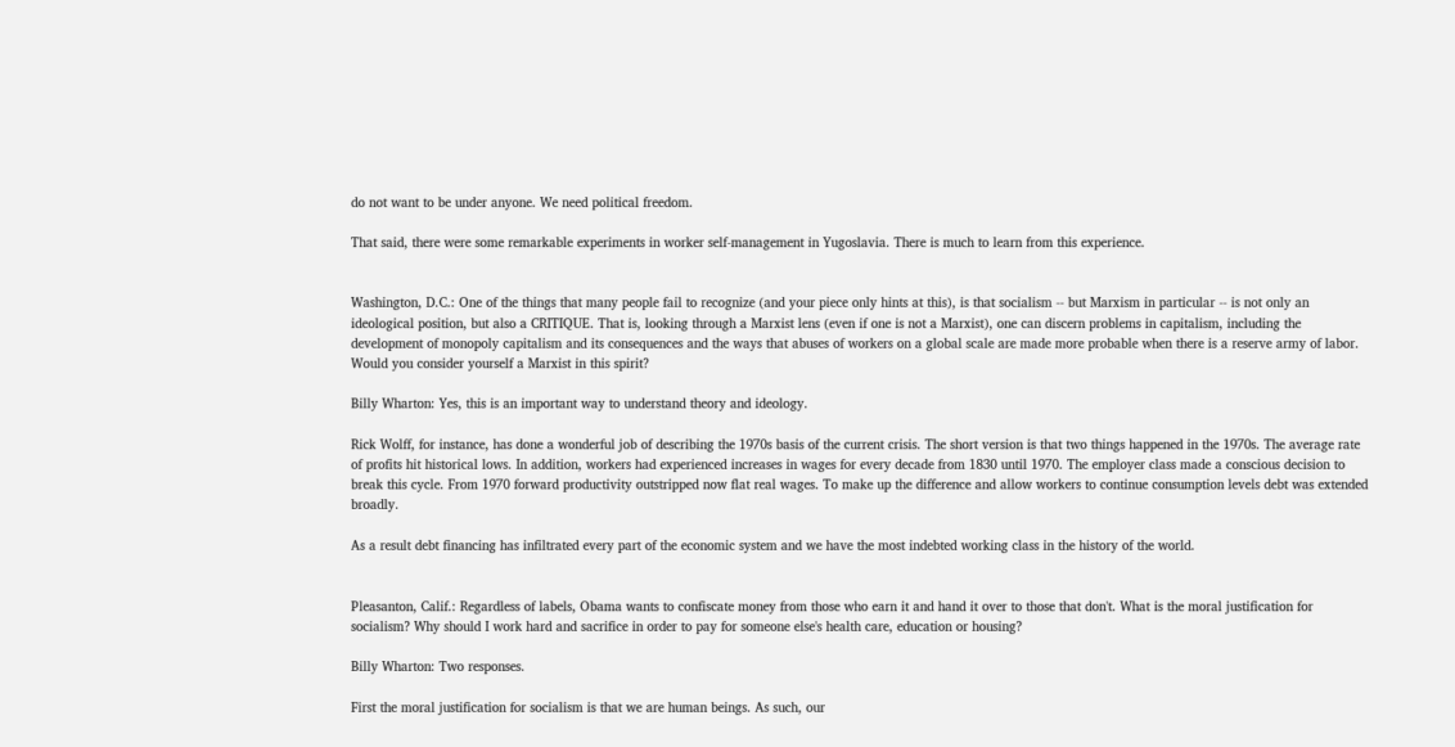do not want to be under anyone. We need political freedom.

That said, there were some remarkable experiments in worker self-management in Yugoslavia. There is much to learn from this experience.


Washington, D.C.: One of the things that many people fail to recognize (and your piece only hints at this), is that socialism -- but Marxism in particular -- is not only an ideological position, but also a CRITIQUE. That is, looking through a Marxist lens (even if one is not a Marxist), one can discern problems in capitalism, including the development of monopoly capitalism and its consequences and the ways that abuses of workers on a global scale are made more probable when there is a reserve army of labor. Would you consider yourself a Marxist in this spirit?

Billy Wharton: Yes, this is an important way to understand theory and ideology.

Rick Wolff, for instance, has done a wonderful job of describing the 1970s basis of the current crisis. The short version is that two things happened in the 1970s. The average rate of profits hit historical lows. In addition, workers had experienced increases in wages for every decade from 1830 until 1970. The employer class made a conscious decision to break this cycle. From 1970 forward productivity outstripped now flat real wages. To make up the difference and allow workers to continue consumption levels debt was extended broadly.

As a result debt financing has infiltrated every part of the economic system and we have the most indebted working class in the history of the world.


Pleasanton, Calif.: Regardless of labels, Obama wants to confiscate money from those who earn it and hand it over to those that don't. What is the moral justification for socialism? Why should I work hard and sacrifice in order to pay for someone else's health care, education or housing?

Billy Wharton: Two responses.

First the moral justification for socialism is that we are human beings. As such, our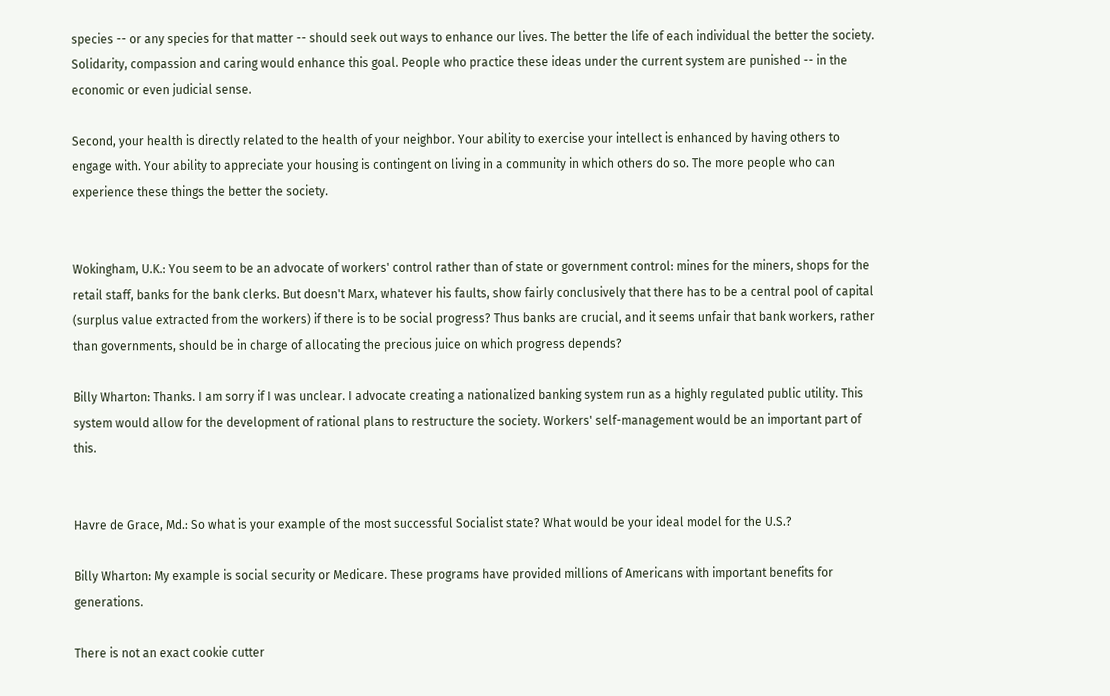species -- or any species for that matter -- should seek out ways to enhance our lives. The better the life of each individual the better the society. Solidarity, compassion and caring would enhance this goal. People who practice these ideas under the current system are punished -- in the economic or even judicial sense.

Second, your health is directly related to the health of your neighbor. Your ability to exercise your intellect is enhanced by having others to engage with. Your ability to appreciate your housing is contingent on living in a community in which others do so. The more people who can experience these things the better the society.


Wokingham, U.K.: You seem to be an advocate of workers' control rather than of state or government control: mines for the miners, shops for the retail staff, banks for the bank clerks. But doesn't Marx, whatever his faults, show fairly conclusively that there has to be a central pool of capital (surplus value extracted from the workers) if there is to be social progress? Thus banks are crucial, and it seems unfair that bank workers, rather than governments, should be in charge of allocating the precious juice on which progress depends?

Billy Wharton: Thanks. I am sorry if I was unclear. I advocate creating a nationalized banking system run as a highly regulated public utility. This system would allow for the development of rational plans to restructure the society. Workers' self-management would be an important part of this.


Havre de Grace, Md.: So what is your example of the most successful Socialist state? What would be your ideal model for the U.S.?

Billy Wharton: My example is social security or Medicare. These programs have provided millions of Americans with important benefits for generations.

There is not an exact cookie cutter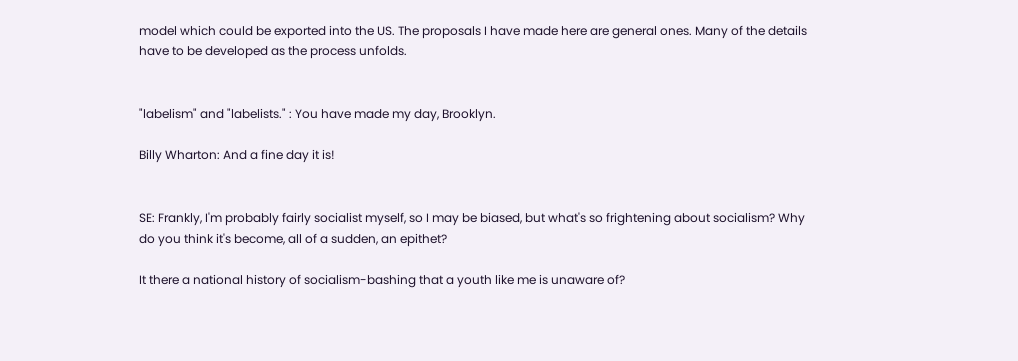model which could be exported into the US. The proposals I have made here are general ones. Many of the details have to be developed as the process unfolds.


"labelism" and "labelists." : You have made my day, Brooklyn.

Billy Wharton: And a fine day it is!


SE: Frankly, I'm probably fairly socialist myself, so I may be biased, but what's so frightening about socialism? Why do you think it's become, all of a sudden, an epithet?

It there a national history of socialism-bashing that a youth like me is unaware of?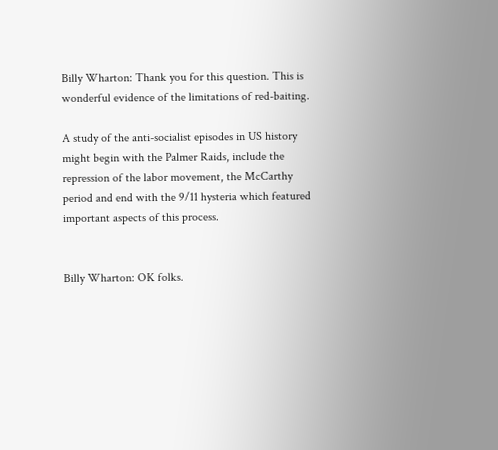Billy Wharton: Thank you for this question. This is wonderful evidence of the limitations of red-baiting.

A study of the anti-socialist episodes in US history might begin with the Palmer Raids, include the repression of the labor movement, the McCarthy period and end with the 9/11 hysteria which featured important aspects of this process.


Billy Wharton: OK folks.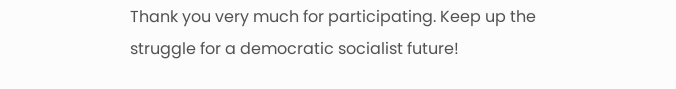Thank you very much for participating. Keep up the struggle for a democratic socialist future!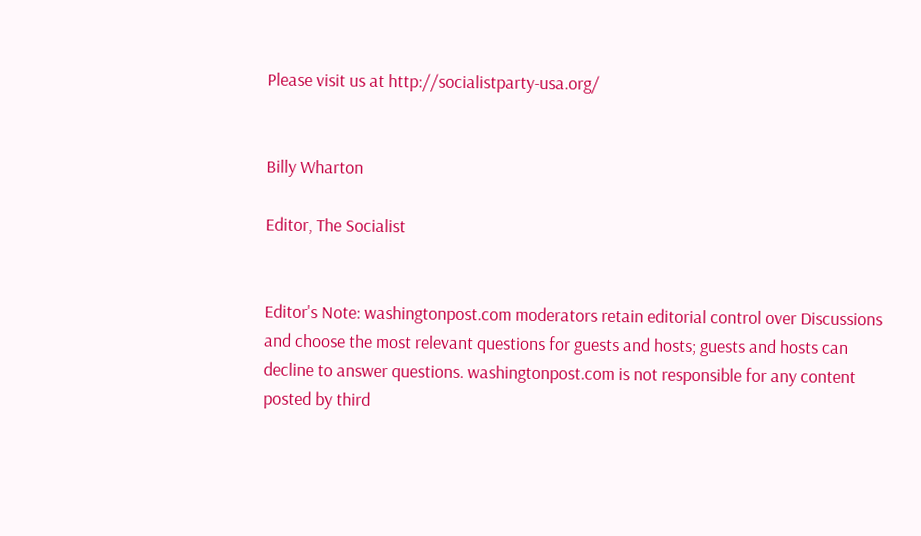Please visit us at http://socialistparty-usa.org/


Billy Wharton

Editor, The Socialist


Editor's Note: washingtonpost.com moderators retain editorial control over Discussions and choose the most relevant questions for guests and hosts; guests and hosts can decline to answer questions. washingtonpost.com is not responsible for any content posted by third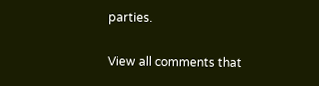parties.

View all comments that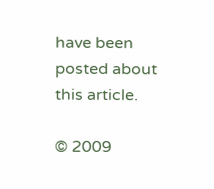have been posted about this article.

© 2009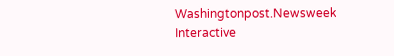Washingtonpost.Newsweek Interactive